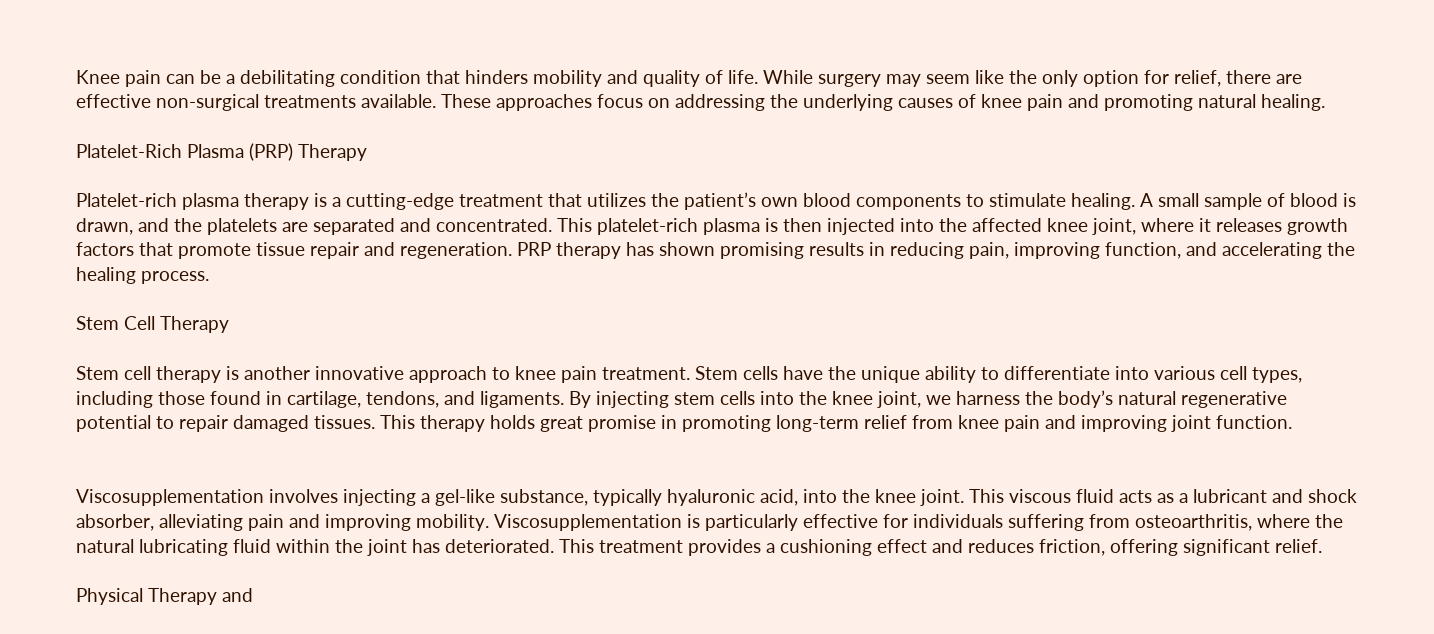Knee pain can be a debilitating condition that hinders mobility and quality of life. While surgery may seem like the only option for relief, there are effective non-surgical treatments available. These approaches focus on addressing the underlying causes of knee pain and promoting natural healing.

Platelet-Rich Plasma (PRP) Therapy

Platelet-rich plasma therapy is a cutting-edge treatment that utilizes the patient’s own blood components to stimulate healing. A small sample of blood is drawn, and the platelets are separated and concentrated. This platelet-rich plasma is then injected into the affected knee joint, where it releases growth factors that promote tissue repair and regeneration. PRP therapy has shown promising results in reducing pain, improving function, and accelerating the healing process.

Stem Cell Therapy

Stem cell therapy is another innovative approach to knee pain treatment. Stem cells have the unique ability to differentiate into various cell types, including those found in cartilage, tendons, and ligaments. By injecting stem cells into the knee joint, we harness the body’s natural regenerative potential to repair damaged tissues. This therapy holds great promise in promoting long-term relief from knee pain and improving joint function.


Viscosupplementation involves injecting a gel-like substance, typically hyaluronic acid, into the knee joint. This viscous fluid acts as a lubricant and shock absorber, alleviating pain and improving mobility. Viscosupplementation is particularly effective for individuals suffering from osteoarthritis, where the natural lubricating fluid within the joint has deteriorated. This treatment provides a cushioning effect and reduces friction, offering significant relief.

Physical Therapy and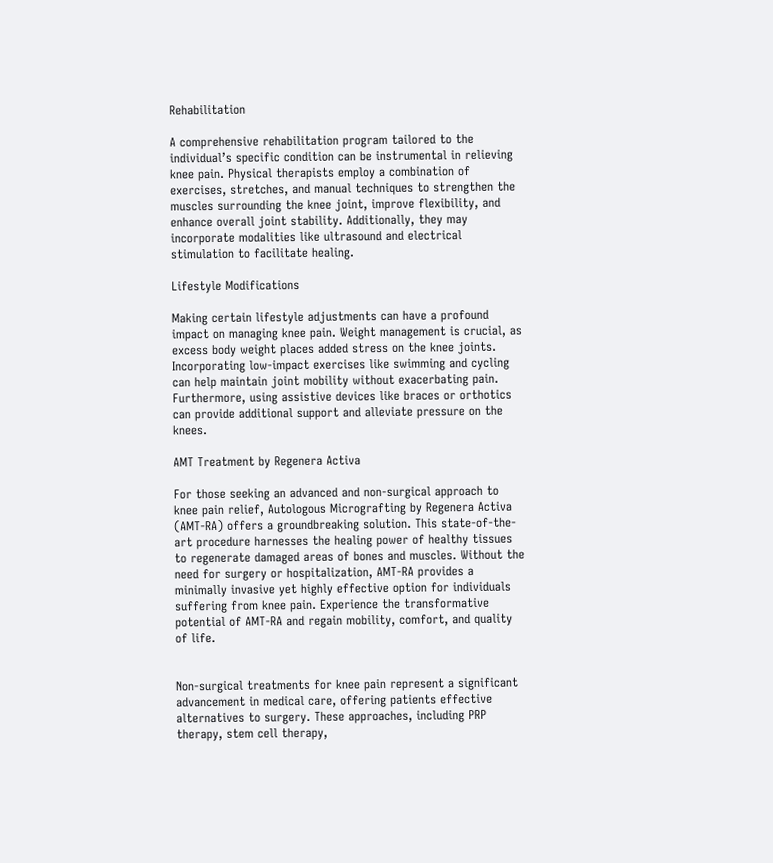Rehabilitation

A comprehensive rehabilitation program tailored to the individual’s specific condition can be instrumental in relieving knee pain. Physical therapists employ a combination of exercises, stretches, and manual techniques to strengthen the muscles surrounding the knee joint, improve flexibility, and enhance overall joint stability. Additionally, they may incorporate modalities like ultrasound and electrical stimulation to facilitate healing.

Lifestyle Modifications

Making certain lifestyle adjustments can have a profound impact on managing knee pain. Weight management is crucial, as excess body weight places added stress on the knee joints. Incorporating low-impact exercises like swimming and cycling can help maintain joint mobility without exacerbating pain. Furthermore, using assistive devices like braces or orthotics can provide additional support and alleviate pressure on the knees.

AMT Treatment by Regenera Activa

For those seeking an advanced and non-surgical approach to knee pain relief, Autologous Micrografting by Regenera Activa (AMT-RA) offers a groundbreaking solution. This state-of-the-art procedure harnesses the healing power of healthy tissues to regenerate damaged areas of bones and muscles. Without the need for surgery or hospitalization, AMT-RA provides a minimally invasive yet highly effective option for individuals suffering from knee pain. Experience the transformative potential of AMT-RA and regain mobility, comfort, and quality of life.


Non-surgical treatments for knee pain represent a significant advancement in medical care, offering patients effective alternatives to surgery. These approaches, including PRP therapy, stem cell therapy,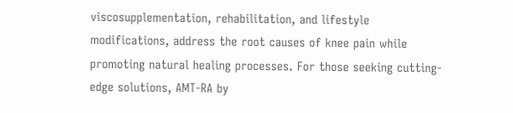viscosupplementation, rehabilitation, and lifestyle modifications, address the root causes of knee pain while promoting natural healing processes. For those seeking cutting-edge solutions, AMT-RA by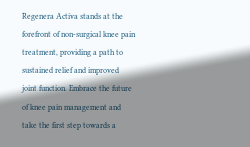Regenera Activa stands at the forefront of non-surgical knee pain treatment, providing a path to sustained relief and improved joint function. Embrace the future of knee pain management and take the first step towards a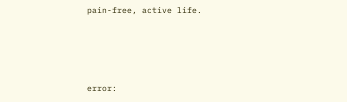pain-free, active life.




error: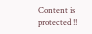Content is protected !!